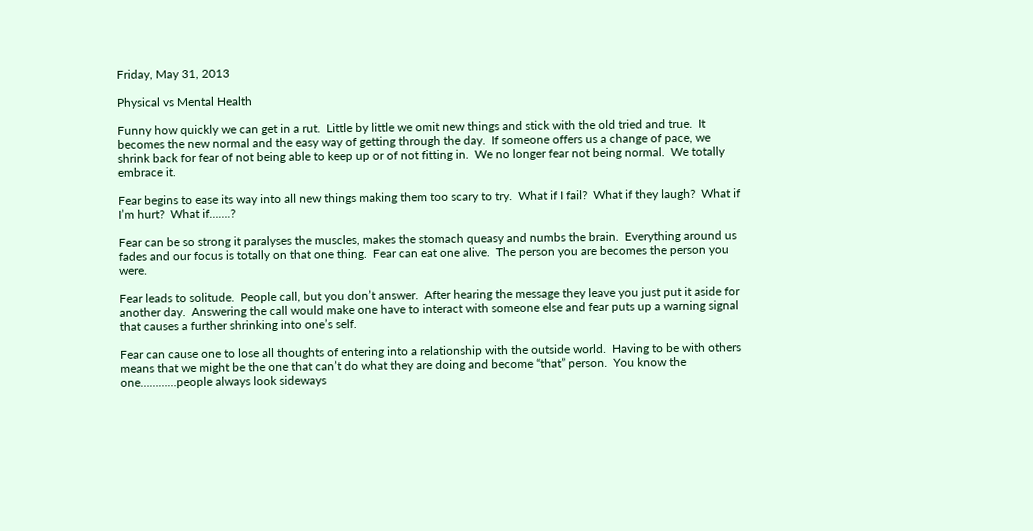Friday, May 31, 2013

Physical vs Mental Health

Funny how quickly we can get in a rut.  Little by little we omit new things and stick with the old tried and true.  It becomes the new normal and the easy way of getting through the day.  If someone offers us a change of pace, we shrink back for fear of not being able to keep up or of not fitting in.  We no longer fear not being normal.  We totally embrace it.

Fear begins to ease its way into all new things making them too scary to try.  What if I fail?  What if they laugh?  What if I’m hurt?  What if…….?

Fear can be so strong it paralyses the muscles, makes the stomach queasy and numbs the brain.  Everything around us fades and our focus is totally on that one thing.  Fear can eat one alive.  The person you are becomes the person you were.

Fear leads to solitude.  People call, but you don’t answer.  After hearing the message they leave you just put it aside for another day.  Answering the call would make one have to interact with someone else and fear puts up a warning signal that causes a further shrinking into one’s self.

Fear can cause one to lose all thoughts of entering into a relationship with the outside world.  Having to be with others means that we might be the one that can’t do what they are doing and become “that” person.  You know the one…………people always look sideways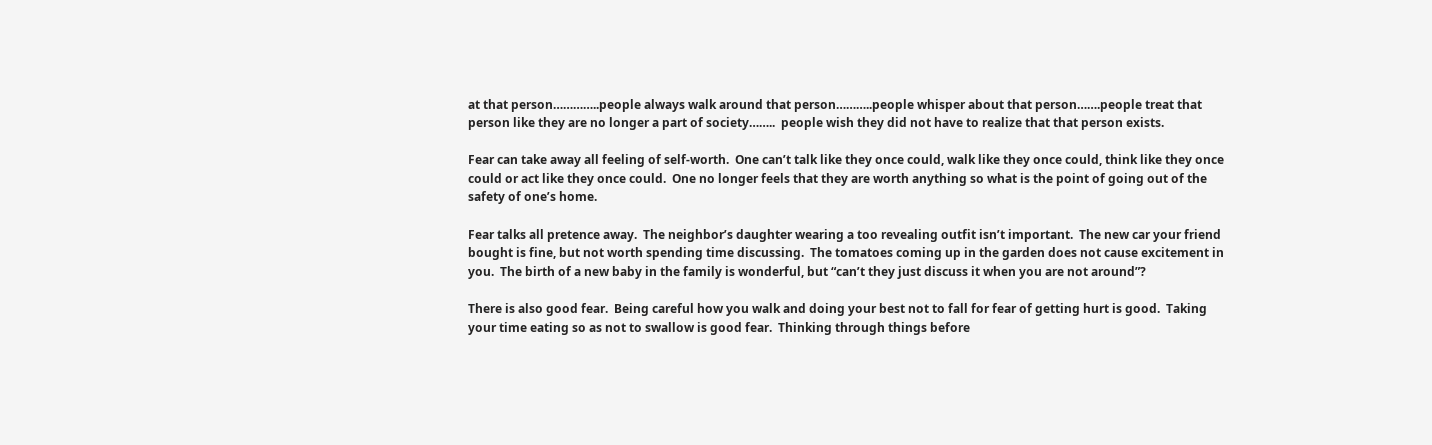at that person…………..people always walk around that person………..people whisper about that person…….people treat that person like they are no longer a part of society……..  people wish they did not have to realize that that person exists.

Fear can take away all feeling of self-worth.  One can’t talk like they once could, walk like they once could, think like they once could or act like they once could.  One no longer feels that they are worth anything so what is the point of going out of the safety of one’s home.

Fear talks all pretence away.  The neighbor’s daughter wearing a too revealing outfit isn’t important.  The new car your friend bought is fine, but not worth spending time discussing.  The tomatoes coming up in the garden does not cause excitement in you.  The birth of a new baby in the family is wonderful, but “can’t they just discuss it when you are not around”?

There is also good fear.  Being careful how you walk and doing your best not to fall for fear of getting hurt is good.  Taking your time eating so as not to swallow is good fear.  Thinking through things before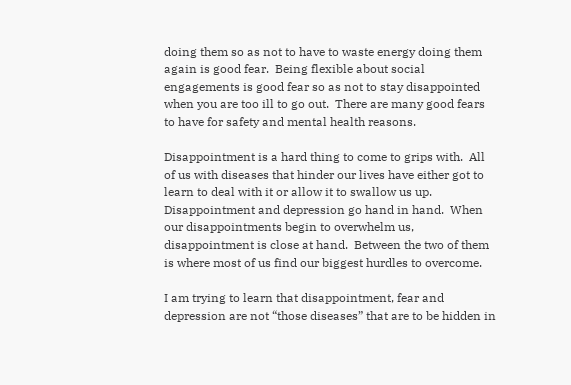doing them so as not to have to waste energy doing them again is good fear.  Being flexible about social engagements is good fear so as not to stay disappointed when you are too ill to go out.  There are many good fears to have for safety and mental health reasons.

Disappointment is a hard thing to come to grips with.  All of us with diseases that hinder our lives have either got to learn to deal with it or allow it to swallow us up.  Disappointment and depression go hand in hand.  When our disappointments begin to overwhelm us, disappointment is close at hand.  Between the two of them is where most of us find our biggest hurdles to overcome.

I am trying to learn that disappointment, fear and depression are not “those diseases” that are to be hidden in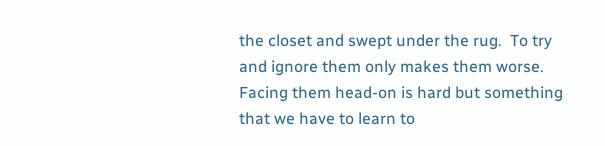the closet and swept under the rug.  To try and ignore them only makes them worse.   Facing them head-on is hard but something that we have to learn to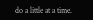do a little at a time.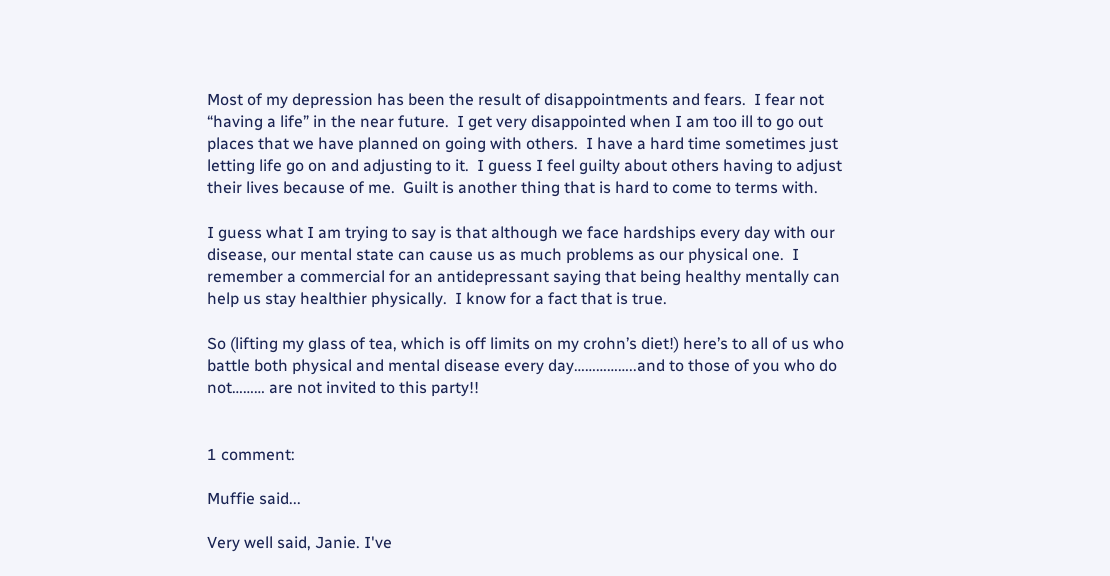Most of my depression has been the result of disappointments and fears.  I fear not “having a life” in the near future.  I get very disappointed when I am too ill to go out places that we have planned on going with others.  I have a hard time sometimes just letting life go on and adjusting to it.  I guess I feel guilty about others having to adjust their lives because of me.  Guilt is another thing that is hard to come to terms with.

I guess what I am trying to say is that although we face hardships every day with our disease, our mental state can cause us as much problems as our physical one.  I remember a commercial for an antidepressant saying that being healthy mentally can help us stay healthier physically.  I know for a fact that is true.

So (lifting my glass of tea, which is off limits on my crohn’s diet!) here’s to all of us who battle both physical and mental disease every day……………..and to those of you who do not……… are not invited to this party!!


1 comment:

Muffie said...

Very well said, Janie. I've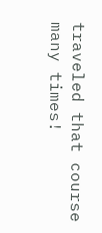traveled that course many times!